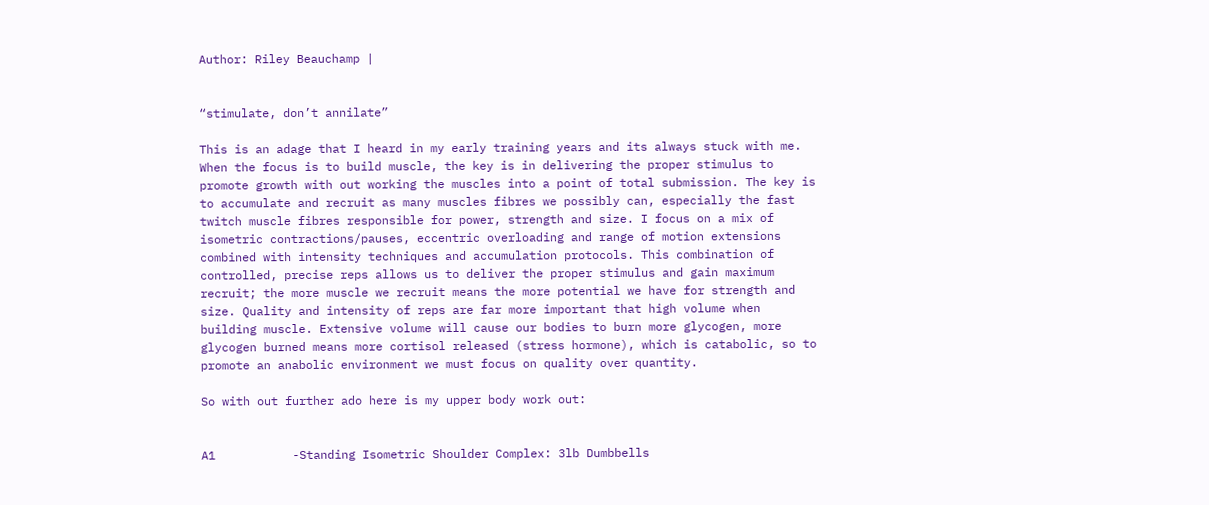Author: Riley Beauchamp |


“stimulate, don’t annilate”

This is an adage that I heard in my early training years and its always stuck with me. When the focus is to build muscle, the key is in delivering the proper stimulus to promote growth with out working the muscles into a point of total submission. The key is to accumulate and recruit as many muscles fibres we possibly can, especially the fast twitch muscle fibres responsible for power, strength and size. I focus on a mix of isometric contractions/pauses, eccentric overloading and range of motion extensions combined with intensity techniques and accumulation protocols. This combination of controlled, precise reps allows us to deliver the proper stimulus and gain maximum recruit; the more muscle we recruit means the more potential we have for strength and size. Quality and intensity of reps are far more important that high volume when building muscle. Extensive volume will cause our bodies to burn more glycogen, more glycogen burned means more cortisol released (stress hormone), which is catabolic, so to promote an anabolic environment we must focus on quality over quantity.

So with out further ado here is my upper body work out:


A1           -Standing Isometric Shoulder Complex: 3lb Dumbbells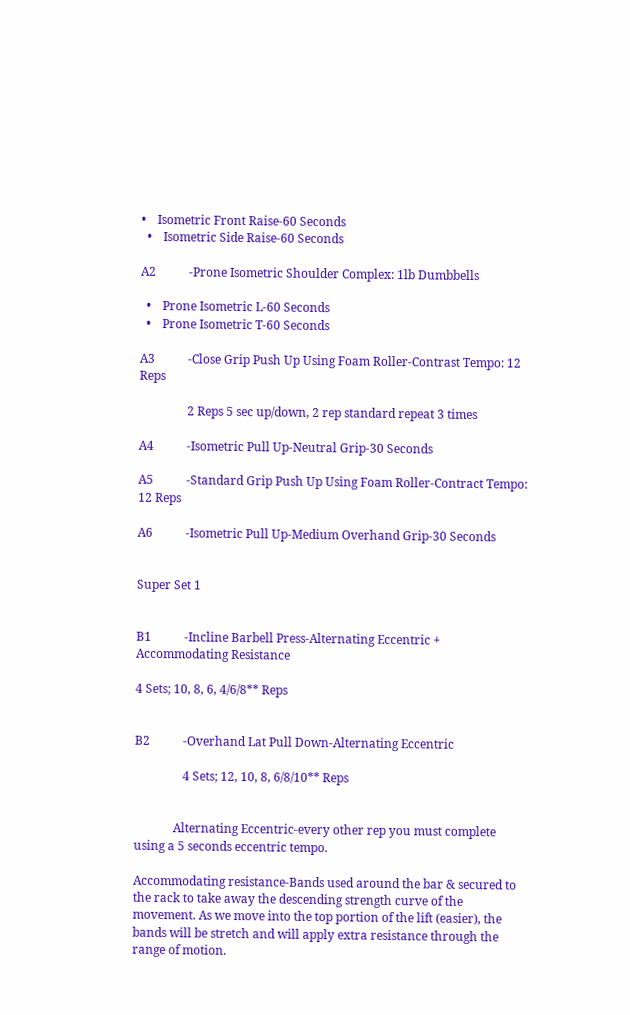•    Isometric Front Raise-60 Seconds
  •    Isometric Side Raise-60 Seconds

A2           -Prone Isometric Shoulder Complex: 1lb Dumbbells

  •    Prone Isometric L-60 Seconds
  •    Prone Isometric T-60 Seconds

A3           -Close Grip Push Up Using Foam Roller-Contrast Tempo: 12 Reps

                2 Reps 5 sec up/down, 2 rep standard repeat 3 times

A4           -Isometric Pull Up-Neutral Grip-30 Seconds

A5           -Standard Grip Push Up Using Foam Roller-Contract Tempo: 12 Reps

A6           -Isometric Pull Up-Medium Overhand Grip-30 Seconds


Super Set 1


B1           -Incline Barbell Press-Alternating Eccentric + Accommodating Resistance

4 Sets; 10, 8, 6, 4/6/8** Reps


B2           -Overhand Lat Pull Down-Alternating Eccentric

                4 Sets; 12, 10, 8, 6/8/10** Reps


             Alternating Eccentric-every other rep you must complete using a 5 seconds eccentric tempo.

Accommodating resistance-Bands used around the bar & secured to the rack to take away the descending strength curve of the movement. As we move into the top portion of the lift (easier), the bands will be stretch and will apply extra resistance through the range of motion.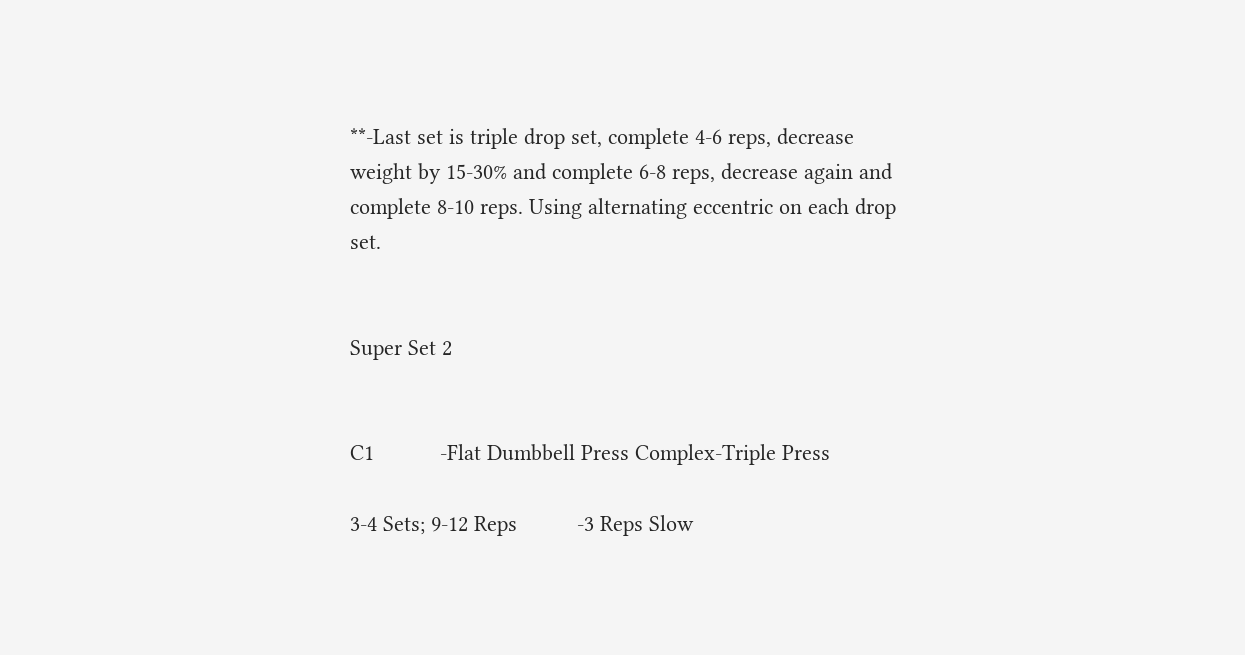**-Last set is triple drop set, complete 4-6 reps, decrease weight by 15-30% and complete 6-8 reps, decrease again and complete 8-10 reps. Using alternating eccentric on each drop set.


Super Set 2


C1           -Flat Dumbbell Press Complex-Triple Press

3-4 Sets; 9-12 Reps          -3 Reps Slow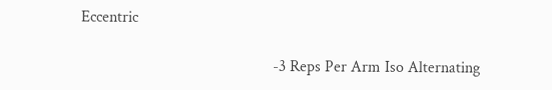Eccentric

                                                -3 Reps Per Arm Iso Alternating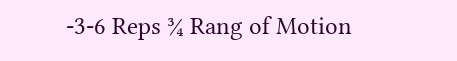-3-6 Reps ¾ Rang of Motion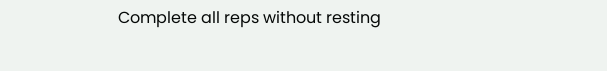Complete all reps without resting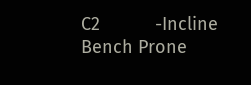C2           -Incline Bench Prone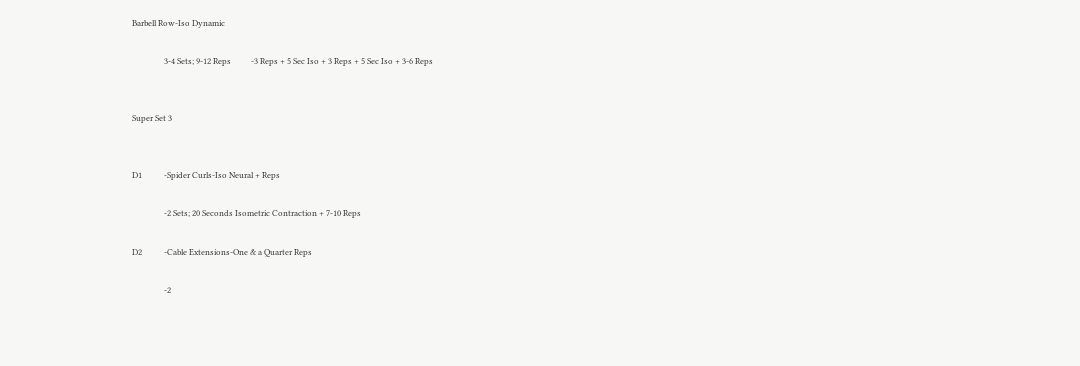Barbell Row-Iso Dynamic

                3-4 Sets; 9-12 Reps          -3 Reps + 5 Sec Iso + 3 Reps + 5 Sec Iso + 3-6 Reps


Super Set 3


D1           -Spider Curls-Iso Neural + Reps

                -2 Sets; 20 Seconds Isometric Contraction + 7-10 Reps

D2           -Cable Extensions-One & a Quarter Reps

                -2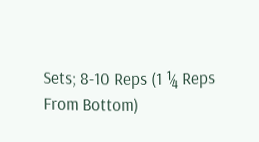Sets; 8-10 Reps (1 ¼ Reps From Bottom)